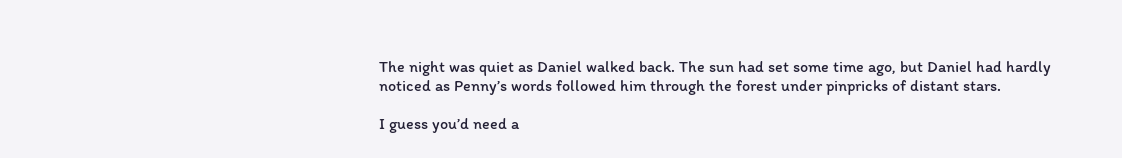The night was quiet as Daniel walked back. The sun had set some time ago, but Daniel had hardly noticed as Penny’s words followed him through the forest under pinpricks of distant stars.

I guess you’d need a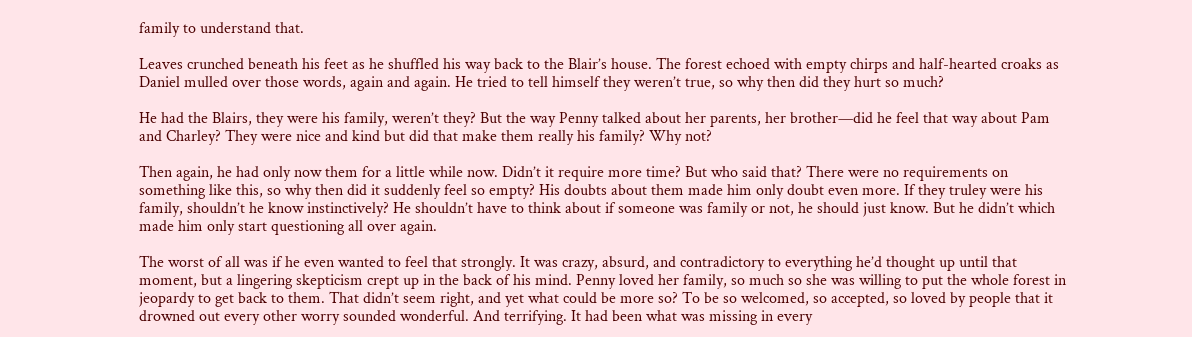family to understand that.

Leaves crunched beneath his feet as he shuffled his way back to the Blair’s house. The forest echoed with empty chirps and half-hearted croaks as Daniel mulled over those words, again and again. He tried to tell himself they weren’t true, so why then did they hurt so much?

He had the Blairs, they were his family, weren’t they? But the way Penny talked about her parents, her brother—did he feel that way about Pam and Charley? They were nice and kind but did that make them really his family? Why not?

Then again, he had only now them for a little while now. Didn’t it require more time? But who said that? There were no requirements on something like this, so why then did it suddenly feel so empty? His doubts about them made him only doubt even more. If they truley were his family, shouldn’t he know instinctively? He shouldn’t have to think about if someone was family or not, he should just know. But he didn’t which made him only start questioning all over again.

The worst of all was if he even wanted to feel that strongly. It was crazy, absurd, and contradictory to everything he’d thought up until that moment, but a lingering skepticism crept up in the back of his mind. Penny loved her family, so much so she was willing to put the whole forest in jeopardy to get back to them. That didn’t seem right, and yet what could be more so? To be so welcomed, so accepted, so loved by people that it drowned out every other worry sounded wonderful. And terrifying. It had been what was missing in every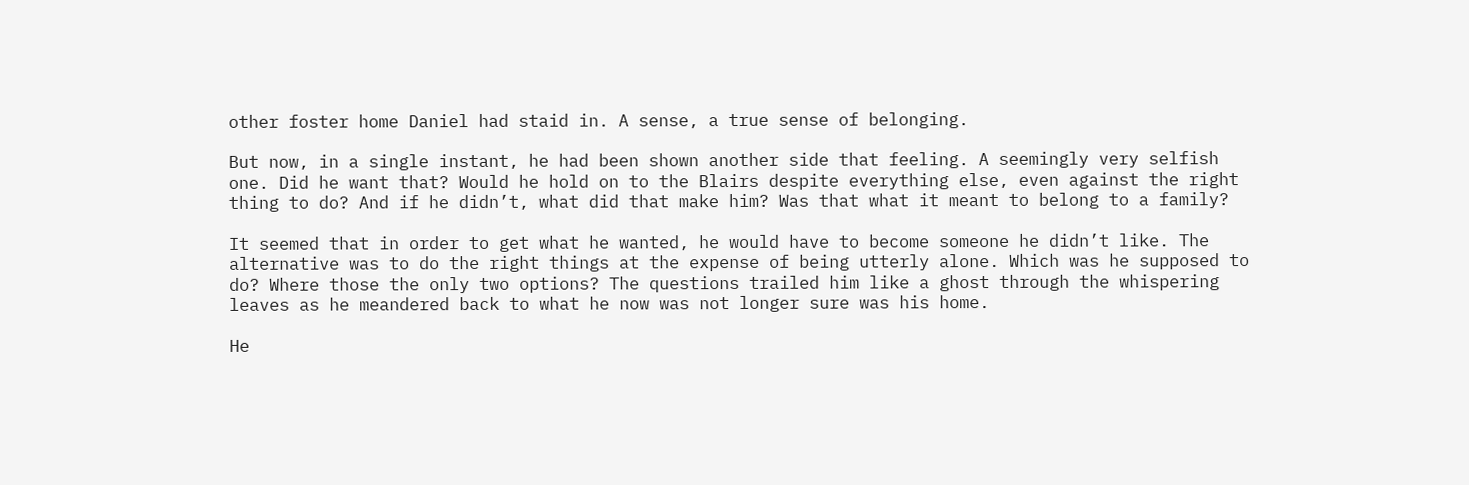other foster home Daniel had staid in. A sense, a true sense of belonging.

But now, in a single instant, he had been shown another side that feeling. A seemingly very selfish one. Did he want that? Would he hold on to the Blairs despite everything else, even against the right thing to do? And if he didn’t, what did that make him? Was that what it meant to belong to a family?

It seemed that in order to get what he wanted, he would have to become someone he didn’t like. The alternative was to do the right things at the expense of being utterly alone. Which was he supposed to do? Where those the only two options? The questions trailed him like a ghost through the whispering leaves as he meandered back to what he now was not longer sure was his home.

He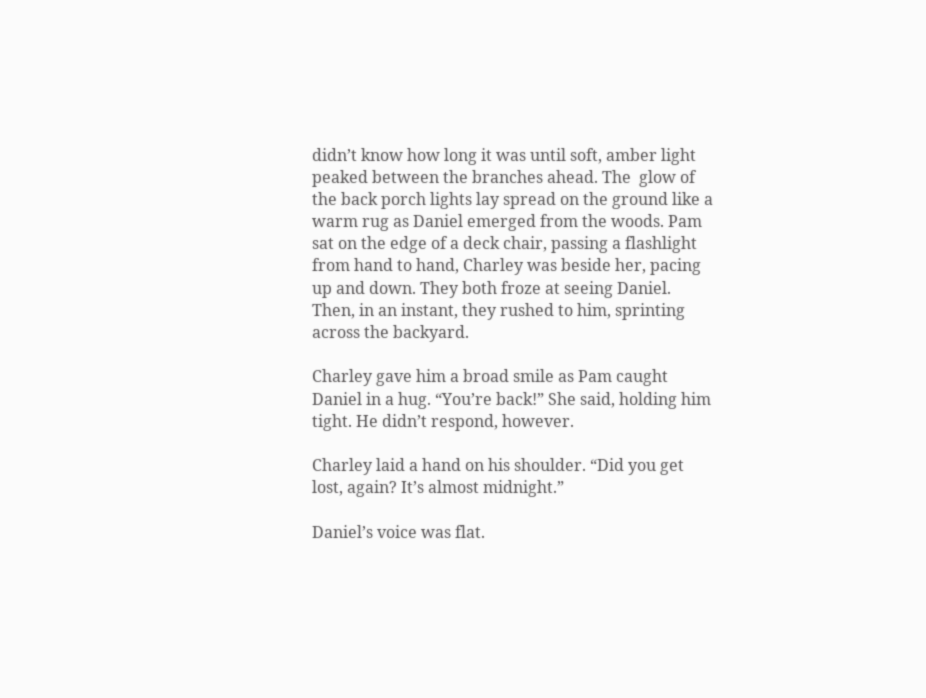didn’t know how long it was until soft, amber light peaked between the branches ahead. The  glow of the back porch lights lay spread on the ground like a warm rug as Daniel emerged from the woods. Pam sat on the edge of a deck chair, passing a flashlight from hand to hand, Charley was beside her, pacing up and down. They both froze at seeing Daniel. Then, in an instant, they rushed to him, sprinting across the backyard.

Charley gave him a broad smile as Pam caught Daniel in a hug. “You’re back!” She said, holding him tight. He didn’t respond, however.

Charley laid a hand on his shoulder. “Did you get lost, again? It’s almost midnight.”

Daniel’s voice was flat.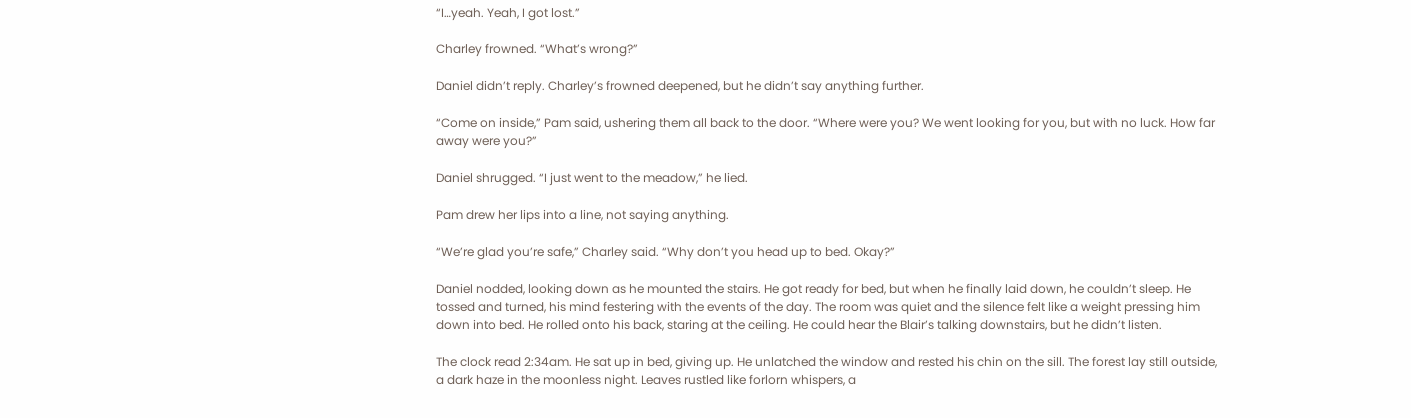“I…yeah. Yeah, I got lost.”

Charley frowned. “What’s wrong?”

Daniel didn’t reply. Charley’s frowned deepened, but he didn’t say anything further.

“Come on inside,” Pam said, ushering them all back to the door. “Where were you? We went looking for you, but with no luck. How far away were you?”

Daniel shrugged. “I just went to the meadow,” he lied.

Pam drew her lips into a line, not saying anything.

“We’re glad you’re safe,” Charley said. “Why don’t you head up to bed. Okay?”

Daniel nodded, looking down as he mounted the stairs. He got ready for bed, but when he finally laid down, he couldn’t sleep. He tossed and turned, his mind festering with the events of the day. The room was quiet and the silence felt like a weight pressing him down into bed. He rolled onto his back, staring at the ceiling. He could hear the Blair’s talking downstairs, but he didn’t listen.

The clock read 2:34am. He sat up in bed, giving up. He unlatched the window and rested his chin on the sill. The forest lay still outside, a dark haze in the moonless night. Leaves rustled like forlorn whispers, a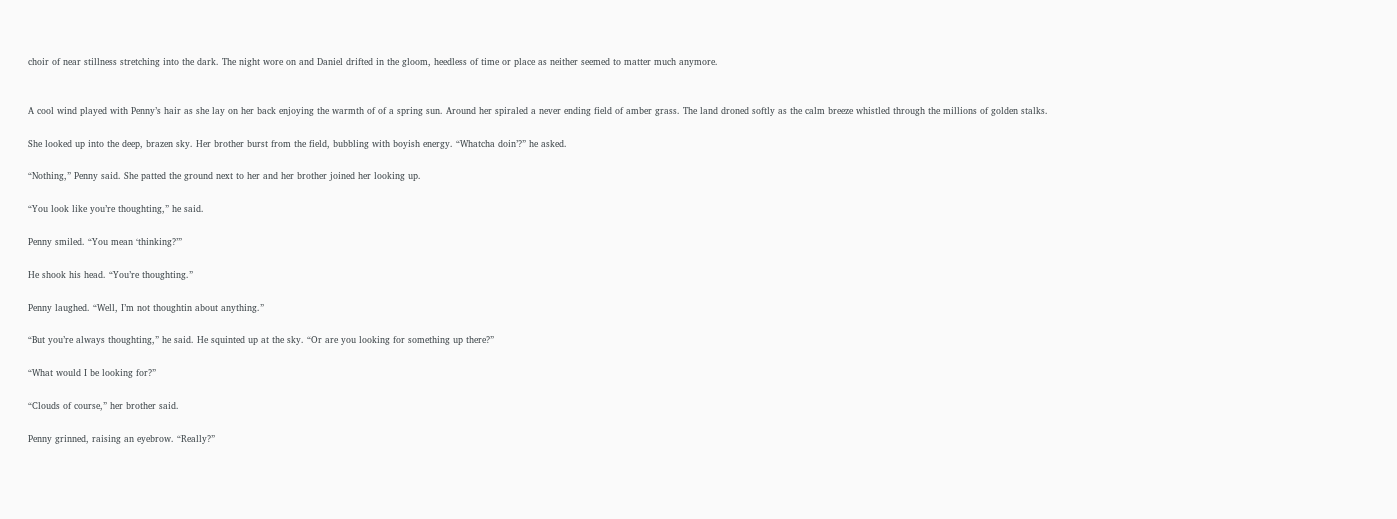choir of near stillness stretching into the dark. The night wore on and Daniel drifted in the gloom, heedless of time or place as neither seemed to matter much anymore.


A cool wind played with Penny’s hair as she lay on her back enjoying the warmth of of a spring sun. Around her spiraled a never ending field of amber grass. The land droned softly as the calm breeze whistled through the millions of golden stalks.

She looked up into the deep, brazen sky. Her brother burst from the field, bubbling with boyish energy. “Whatcha doin’?” he asked.

“Nothing,” Penny said. She patted the ground next to her and her brother joined her looking up.

“You look like you’re thoughting,” he said.

Penny smiled. “You mean ‘thinking?’”

He shook his head. “You’re thoughting.”

Penny laughed. “Well, I’m not thoughtin about anything.”

“But you’re always thoughting,” he said. He squinted up at the sky. “Or are you looking for something up there?”

“What would I be looking for?”

“Clouds of course,” her brother said.

Penny grinned, raising an eyebrow. “Really?”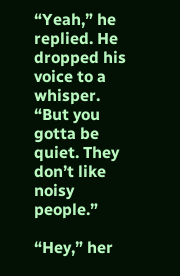“Yeah,” he replied. He dropped his voice to a whisper. “But you gotta be quiet. They don’t like noisy people.”

“Hey,” her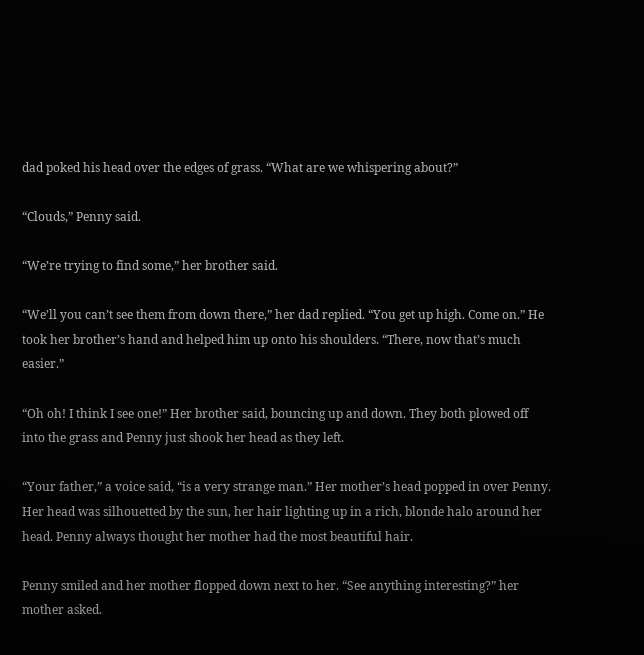dad poked his head over the edges of grass. “What are we whispering about?”

“Clouds,” Penny said.

“We’re trying to find some,” her brother said.

“We’ll you can’t see them from down there,” her dad replied. “You get up high. Come on.” He took her brother’s hand and helped him up onto his shoulders. “There, now that’s much easier.”

“Oh oh! I think I see one!” Her brother said, bouncing up and down. They both plowed off into the grass and Penny just shook her head as they left.

“Your father,” a voice said, “is a very strange man.” Her mother’s head popped in over Penny. Her head was silhouetted by the sun, her hair lighting up in a rich, blonde halo around her head. Penny always thought her mother had the most beautiful hair.

Penny smiled and her mother flopped down next to her. “See anything interesting?” her mother asked.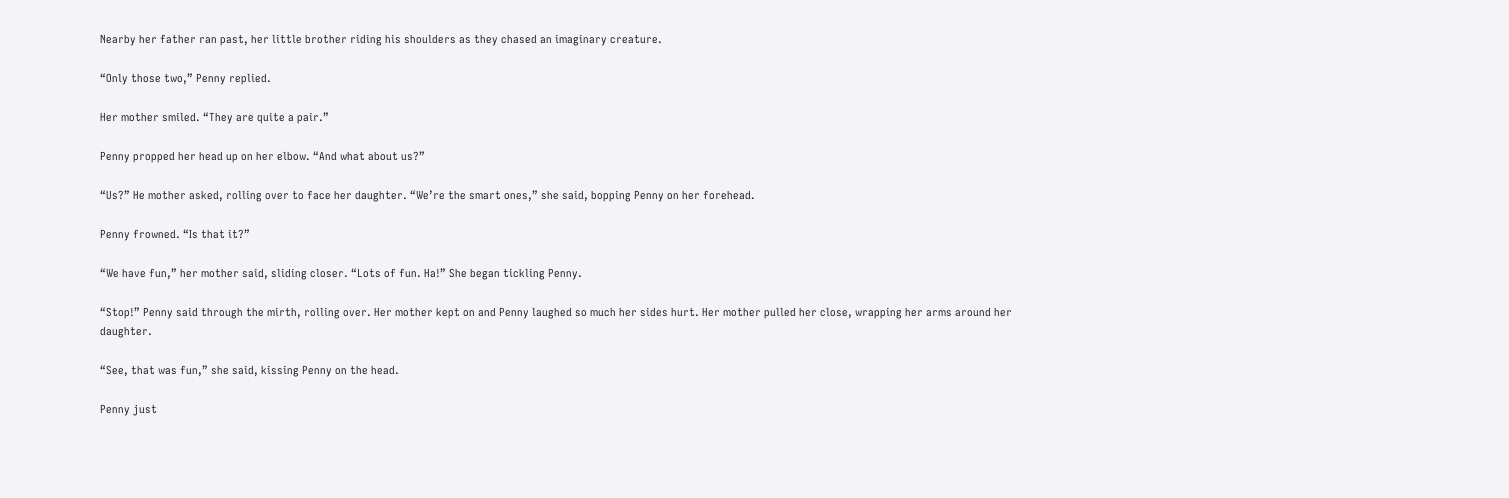Nearby her father ran past, her little brother riding his shoulders as they chased an imaginary creature.

“Only those two,” Penny replied.

Her mother smiled. “They are quite a pair.”

Penny propped her head up on her elbow. “And what about us?”

“Us?” He mother asked, rolling over to face her daughter. “We’re the smart ones,” she said, bopping Penny on her forehead.

Penny frowned. “Is that it?”

“We have fun,” her mother said, sliding closer. “Lots of fun. Ha!” She began tickling Penny.

“Stop!” Penny said through the mirth, rolling over. Her mother kept on and Penny laughed so much her sides hurt. Her mother pulled her close, wrapping her arms around her daughter.

“See, that was fun,” she said, kissing Penny on the head.

Penny just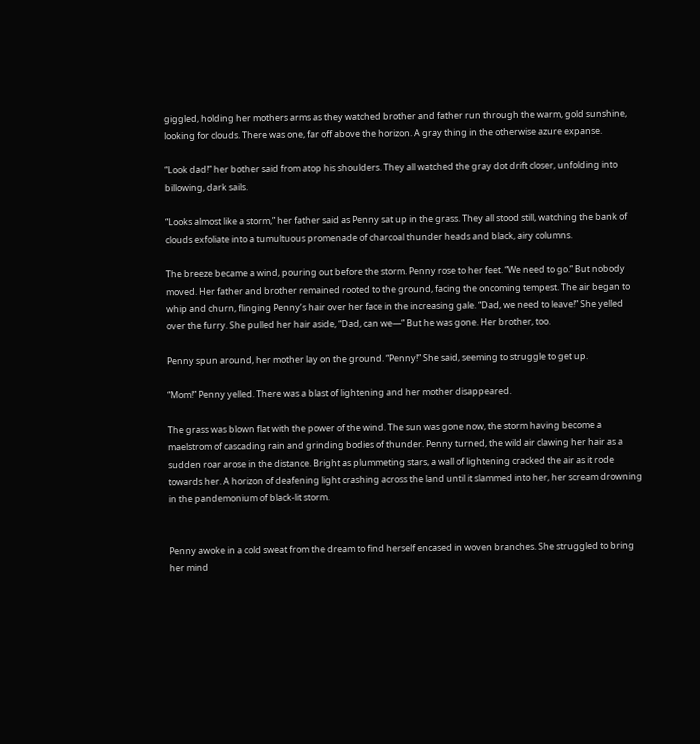giggled, holding her mothers arms as they watched brother and father run through the warm, gold sunshine, looking for clouds. There was one, far off above the horizon. A gray thing in the otherwise azure expanse.

“Look dad!” her bother said from atop his shoulders. They all watched the gray dot drift closer, unfolding into billowing, dark sails.

“Looks almost like a storm,” her father said as Penny sat up in the grass. They all stood still, watching the bank of clouds exfoliate into a tumultuous promenade of charcoal thunder heads and black, airy columns.

The breeze became a wind, pouring out before the storm. Penny rose to her feet. “We need to go.” But nobody moved. Her father and brother remained rooted to the ground, facing the oncoming tempest. The air began to whip and churn, flinging Penny’s hair over her face in the increasing gale. “Dad, we need to leave!” She yelled over the furry. She pulled her hair aside, “Dad, can we—” But he was gone. Her brother, too.

Penny spun around, her mother lay on the ground. “Penny!” She said, seeming to struggle to get up.

“Mom!” Penny yelled. There was a blast of lightening and her mother disappeared.

The grass was blown flat with the power of the wind. The sun was gone now, the storm having become a maelstrom of cascading rain and grinding bodies of thunder. Penny turned, the wild air clawing her hair as a sudden roar arose in the distance. Bright as plummeting stars, a wall of lightening cracked the air as it rode towards her. A horizon of deafening light crashing across the land until it slammed into her, her scream drowning in the pandemonium of black-lit storm.


Penny awoke in a cold sweat from the dream to find herself encased in woven branches. She struggled to bring her mind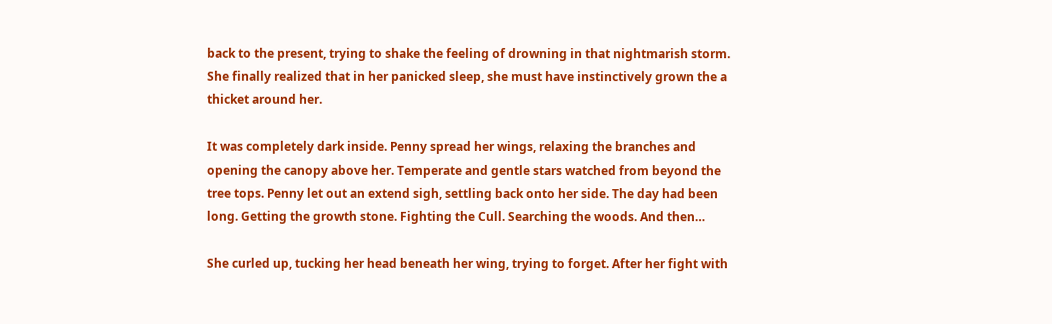back to the present, trying to shake the feeling of drowning in that nightmarish storm. She finally realized that in her panicked sleep, she must have instinctively grown the a thicket around her.

It was completely dark inside. Penny spread her wings, relaxing the branches and opening the canopy above her. Temperate and gentle stars watched from beyond the tree tops. Penny let out an extend sigh, settling back onto her side. The day had been long. Getting the growth stone. Fighting the Cull. Searching the woods. And then…

She curled up, tucking her head beneath her wing, trying to forget. After her fight with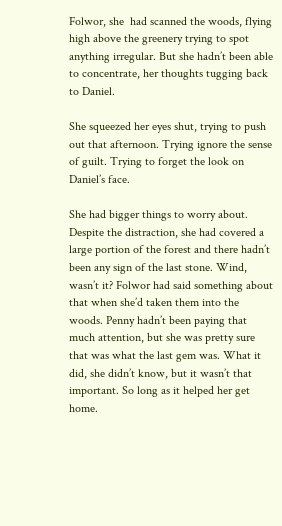Folwor, she  had scanned the woods, flying high above the greenery trying to spot anything irregular. But she hadn’t been able to concentrate, her thoughts tugging back to Daniel.

She squeezed her eyes shut, trying to push out that afternoon. Trying ignore the sense of guilt. Trying to forget the look on Daniel’s face.

She had bigger things to worry about. Despite the distraction, she had covered a large portion of the forest and there hadn’t been any sign of the last stone. Wind, wasn’t it? Folwor had said something about that when she’d taken them into the woods. Penny hadn’t been paying that much attention, but she was pretty sure that was what the last gem was. What it did, she didn’t know, but it wasn’t that important. So long as it helped her get home.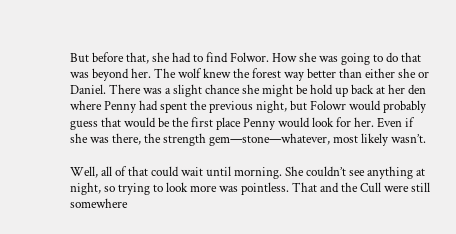But before that, she had to find Folwor. How she was going to do that was beyond her. The wolf knew the forest way better than either she or Daniel. There was a slight chance she might be hold up back at her den where Penny had spent the previous night, but Folowr would probably guess that would be the first place Penny would look for her. Even if she was there, the strength gem—stone—whatever, most likely wasn’t.

Well, all of that could wait until morning. She couldn’t see anything at night, so trying to look more was pointless. That and the Cull were still somewhere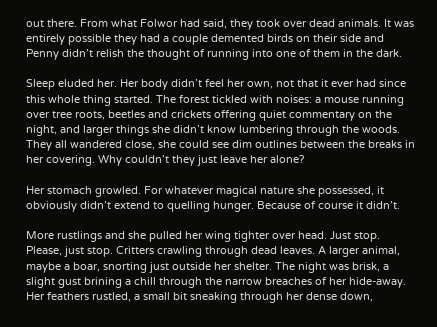out there. From what Folwor had said, they took over dead animals. It was entirely possible they had a couple demented birds on their side and Penny didn’t relish the thought of running into one of them in the dark.

Sleep eluded her. Her body didn’t feel her own, not that it ever had since this whole thing started. The forest tickled with noises: a mouse running over tree roots, beetles and crickets offering quiet commentary on the night, and larger things she didn’t know lumbering through the woods. They all wandered close, she could see dim outlines between the breaks in her covering. Why couldn’t they just leave her alone?

Her stomach growled. For whatever magical nature she possessed, it obviously didn’t extend to quelling hunger. Because of course it didn’t.

More rustlings and she pulled her wing tighter over head. Just stop. Please, just stop. Critters crawling through dead leaves. A larger animal, maybe a boar, snorting just outside her shelter. The night was brisk, a slight gust brining a chill through the narrow breaches of her hide-away. Her feathers rustled, a small bit sneaking through her dense down,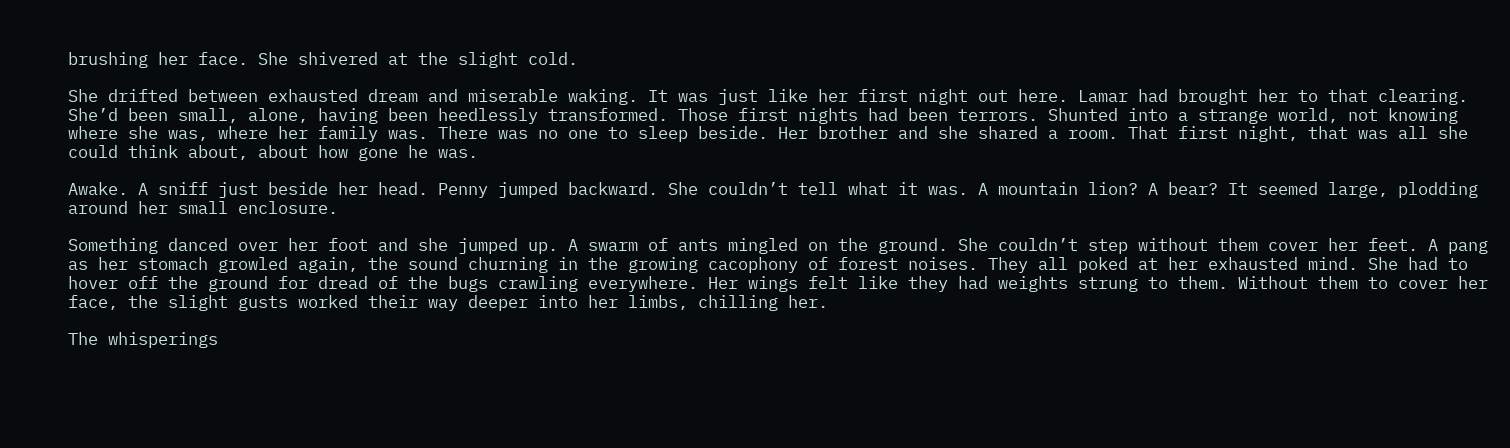brushing her face. She shivered at the slight cold.

She drifted between exhausted dream and miserable waking. It was just like her first night out here. Lamar had brought her to that clearing. She’d been small, alone, having been heedlessly transformed. Those first nights had been terrors. Shunted into a strange world, not knowing where she was, where her family was. There was no one to sleep beside. Her brother and she shared a room. That first night, that was all she could think about, about how gone he was.

Awake. A sniff just beside her head. Penny jumped backward. She couldn’t tell what it was. A mountain lion? A bear? It seemed large, plodding around her small enclosure.

Something danced over her foot and she jumped up. A swarm of ants mingled on the ground. She couldn’t step without them cover her feet. A pang as her stomach growled again, the sound churning in the growing cacophony of forest noises. They all poked at her exhausted mind. She had to hover off the ground for dread of the bugs crawling everywhere. Her wings felt like they had weights strung to them. Without them to cover her face, the slight gusts worked their way deeper into her limbs, chilling her.

The whisperings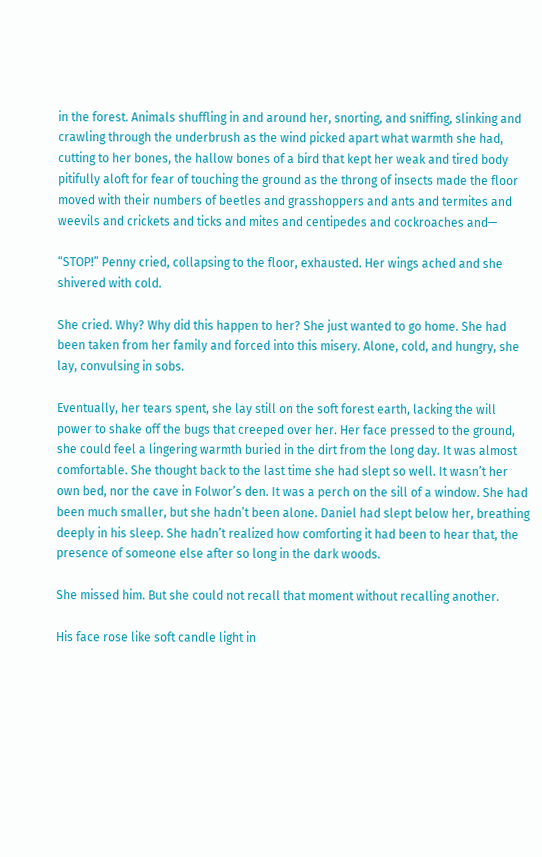in the forest. Animals shuffling in and around her, snorting, and sniffing, slinking and crawling through the underbrush as the wind picked apart what warmth she had, cutting to her bones, the hallow bones of a bird that kept her weak and tired body pitifully aloft for fear of touching the ground as the throng of insects made the floor moved with their numbers of beetles and grasshoppers and ants and termites and weevils and crickets and ticks and mites and centipedes and cockroaches and—

“STOP!” Penny cried, collapsing to the floor, exhausted. Her wings ached and she shivered with cold.

She cried. Why? Why did this happen to her? She just wanted to go home. She had been taken from her family and forced into this misery. Alone, cold, and hungry, she lay, convulsing in sobs.

Eventually, her tears spent, she lay still on the soft forest earth, lacking the will power to shake off the bugs that creeped over her. Her face pressed to the ground, she could feel a lingering warmth buried in the dirt from the long day. It was almost comfortable. She thought back to the last time she had slept so well. It wasn’t her own bed, nor the cave in Folwor’s den. It was a perch on the sill of a window. She had been much smaller, but she hadn’t been alone. Daniel had slept below her, breathing deeply in his sleep. She hadn’t realized how comforting it had been to hear that, the presence of someone else after so long in the dark woods.

She missed him. But she could not recall that moment without recalling another.

His face rose like soft candle light in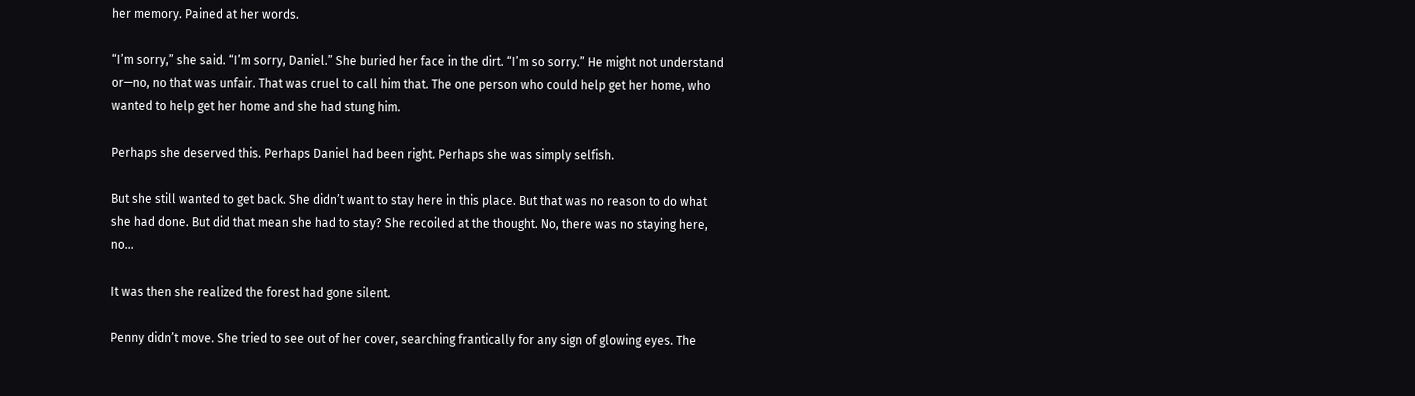her memory. Pained at her words.

“I’m sorry,” she said. “I’m sorry, Daniel.” She buried her face in the dirt. “I’m so sorry.” He might not understand or—no, no that was unfair. That was cruel to call him that. The one person who could help get her home, who wanted to help get her home and she had stung him.

Perhaps she deserved this. Perhaps Daniel had been right. Perhaps she was simply selfish.

But she still wanted to get back. She didn’t want to stay here in this place. But that was no reason to do what she had done. But did that mean she had to stay? She recoiled at the thought. No, there was no staying here, no…

It was then she realized the forest had gone silent.

Penny didn’t move. She tried to see out of her cover, searching frantically for any sign of glowing eyes. The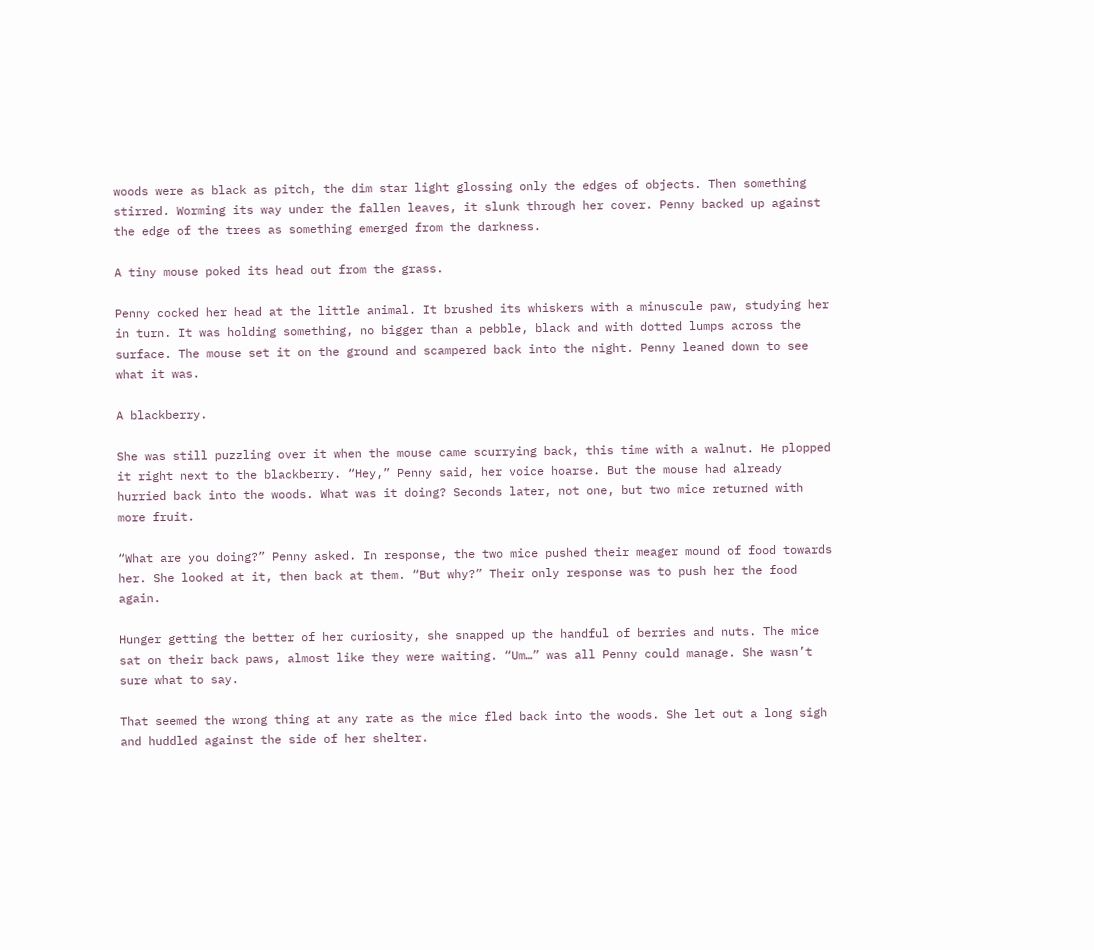woods were as black as pitch, the dim star light glossing only the edges of objects. Then something stirred. Worming its way under the fallen leaves, it slunk through her cover. Penny backed up against the edge of the trees as something emerged from the darkness.

A tiny mouse poked its head out from the grass.

Penny cocked her head at the little animal. It brushed its whiskers with a minuscule paw, studying her in turn. It was holding something, no bigger than a pebble, black and with dotted lumps across the surface. The mouse set it on the ground and scampered back into the night. Penny leaned down to see what it was.

A blackberry.

She was still puzzling over it when the mouse came scurrying back, this time with a walnut. He plopped it right next to the blackberry. “Hey,” Penny said, her voice hoarse. But the mouse had already hurried back into the woods. What was it doing? Seconds later, not one, but two mice returned with more fruit.

“What are you doing?” Penny asked. In response, the two mice pushed their meager mound of food towards her. She looked at it, then back at them. “But why?” Their only response was to push her the food again.

Hunger getting the better of her curiosity, she snapped up the handful of berries and nuts. The mice sat on their back paws, almost like they were waiting. “Um…” was all Penny could manage. She wasn’t sure what to say.

That seemed the wrong thing at any rate as the mice fled back into the woods. She let out a long sigh and huddled against the side of her shelter.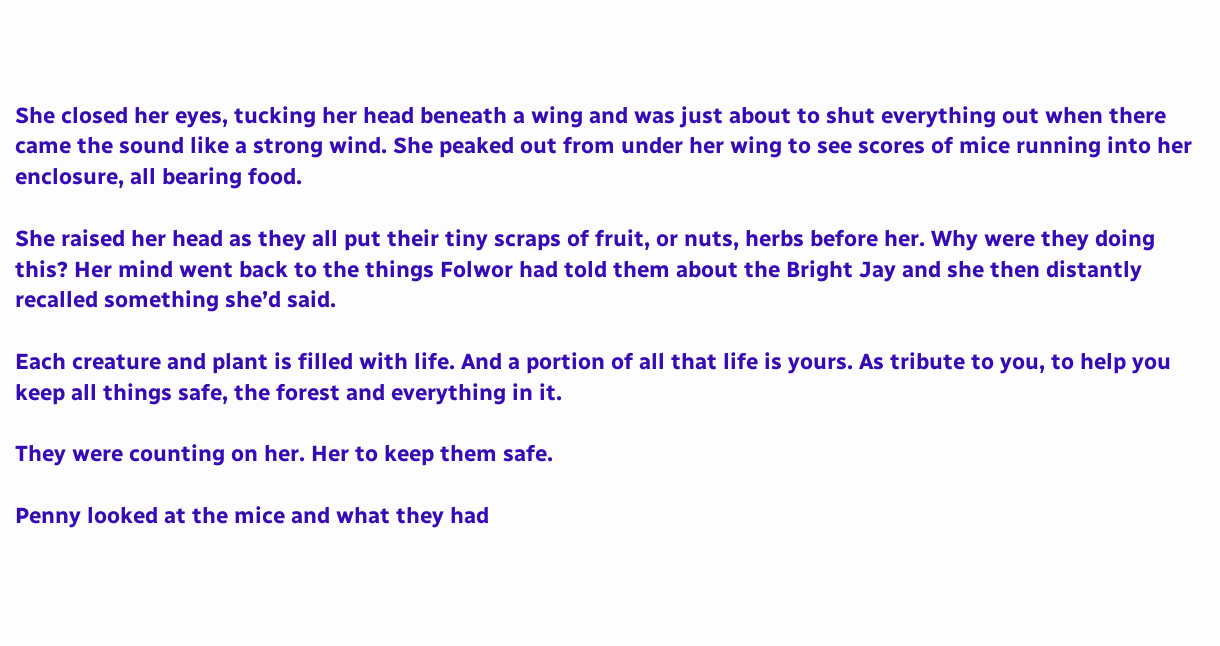She closed her eyes, tucking her head beneath a wing and was just about to shut everything out when there came the sound like a strong wind. She peaked out from under her wing to see scores of mice running into her enclosure, all bearing food.

She raised her head as they all put their tiny scraps of fruit, or nuts, herbs before her. Why were they doing this? Her mind went back to the things Folwor had told them about the Bright Jay and she then distantly recalled something she’d said.

Each creature and plant is filled with life. And a portion of all that life is yours. As tribute to you, to help you keep all things safe, the forest and everything in it.

They were counting on her. Her to keep them safe.

Penny looked at the mice and what they had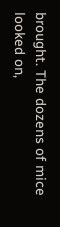brought. The dozens of mice looked on,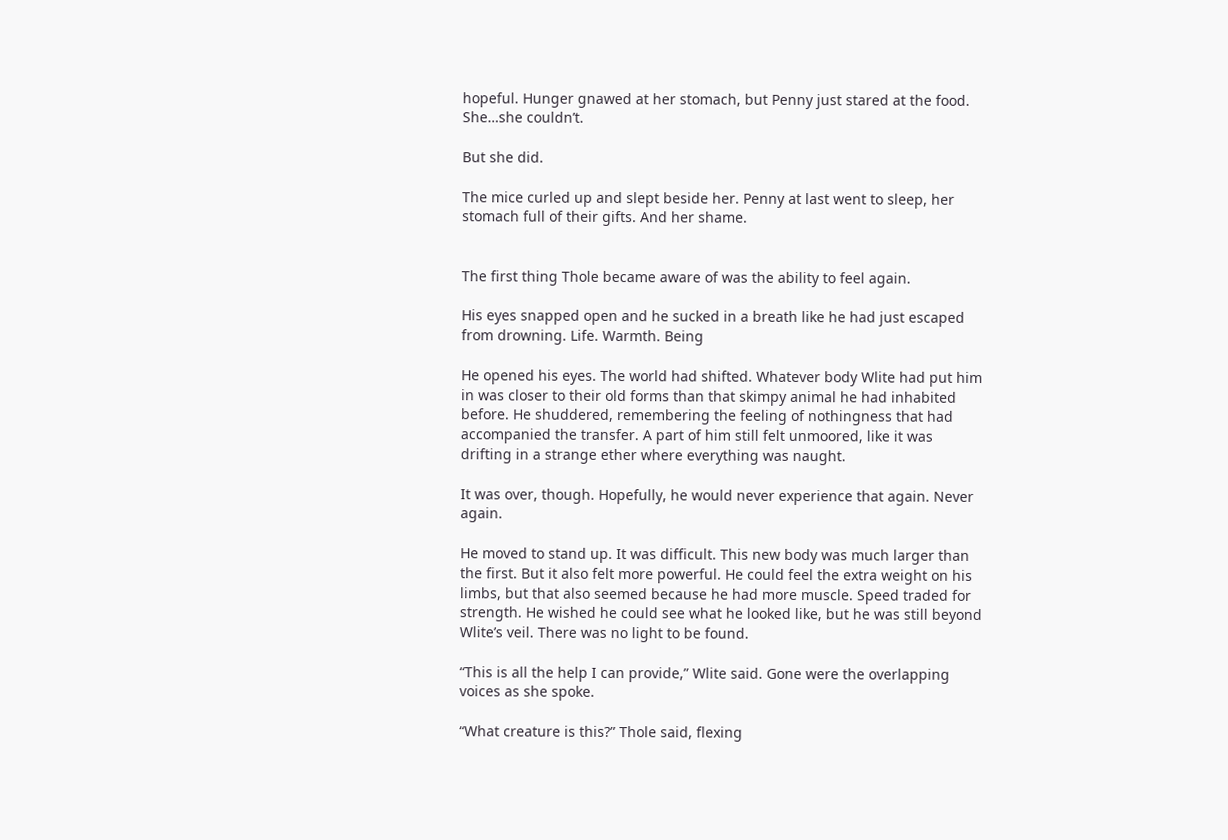hopeful. Hunger gnawed at her stomach, but Penny just stared at the food. She…she couldn’t.

But she did.

The mice curled up and slept beside her. Penny at last went to sleep, her stomach full of their gifts. And her shame.


The first thing Thole became aware of was the ability to feel again.

His eyes snapped open and he sucked in a breath like he had just escaped from drowning. Life. Warmth. Being

He opened his eyes. The world had shifted. Whatever body Wlite had put him in was closer to their old forms than that skimpy animal he had inhabited before. He shuddered, remembering the feeling of nothingness that had accompanied the transfer. A part of him still felt unmoored, like it was drifting in a strange ether where everything was naught.

It was over, though. Hopefully, he would never experience that again. Never again.

He moved to stand up. It was difficult. This new body was much larger than the first. But it also felt more powerful. He could feel the extra weight on his limbs, but that also seemed because he had more muscle. Speed traded for strength. He wished he could see what he looked like, but he was still beyond Wlite’s veil. There was no light to be found.

“This is all the help I can provide,” Wlite said. Gone were the overlapping voices as she spoke.

“What creature is this?” Thole said, flexing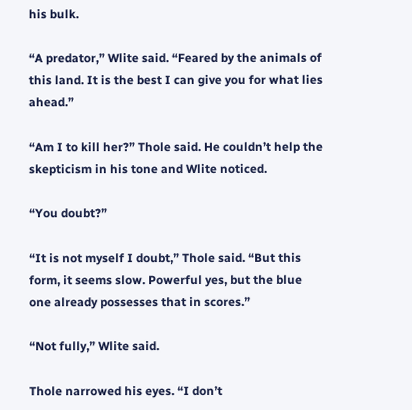his bulk.

“A predator,” Wlite said. “Feared by the animals of this land. It is the best I can give you for what lies ahead.”

“Am I to kill her?” Thole said. He couldn’t help the skepticism in his tone and Wlite noticed.

“You doubt?”

“It is not myself I doubt,” Thole said. “But this form, it seems slow. Powerful yes, but the blue one already possesses that in scores.”

“Not fully,” Wlite said.

Thole narrowed his eyes. “I don’t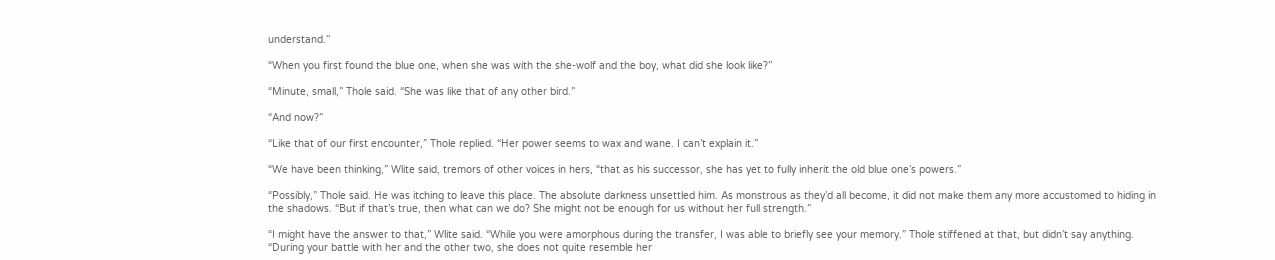understand.”

“When you first found the blue one, when she was with the she-wolf and the boy, what did she look like?”

“Minute, small,” Thole said. “She was like that of any other bird.”

“And now?”

“Like that of our first encounter,” Thole replied. “Her power seems to wax and wane. I can’t explain it.”

“We have been thinking,” Wlite said, tremors of other voices in hers, “that as his successor, she has yet to fully inherit the old blue one’s powers.”

“Possibly,” Thole said. He was itching to leave this place. The absolute darkness unsettled him. As monstrous as they’d all become, it did not make them any more accustomed to hiding in the shadows. “But if that’s true, then what can we do? She might not be enough for us without her full strength.”

“I might have the answer to that,” Wlite said. “While you were amorphous during the transfer, I was able to briefly see your memory.” Thole stiffened at that, but didn’t say anything. “During your battle with her and the other two, she does not quite resemble her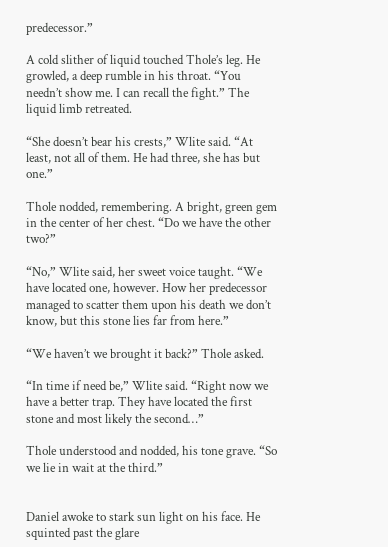predecessor.”

A cold slither of liquid touched Thole’s leg. He growled, a deep rumble in his throat. “You needn’t show me. I can recall the fight.” The liquid limb retreated.

“She doesn’t bear his crests,” Wlite said. “At least, not all of them. He had three, she has but one.”

Thole nodded, remembering. A bright, green gem in the center of her chest. “Do we have the other two?”

“No,” Wlite said, her sweet voice taught. “We have located one, however. How her predecessor managed to scatter them upon his death we don’t know, but this stone lies far from here.”

“We haven’t we brought it back?” Thole asked.

“In time if need be,” Wlite said. “Right now we have a better trap. They have located the first stone and most likely the second…”

Thole understood and nodded, his tone grave. “So we lie in wait at the third.”


Daniel awoke to stark sun light on his face. He squinted past the glare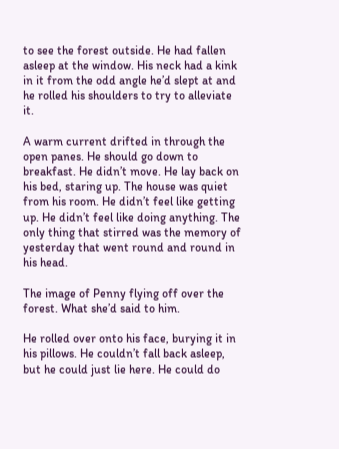to see the forest outside. He had fallen asleep at the window. His neck had a kink in it from the odd angle he’d slept at and he rolled his shoulders to try to alleviate it.

A warm current drifted in through the open panes. He should go down to breakfast. He didn’t move. He lay back on his bed, staring up. The house was quiet from his room. He didn’t feel like getting up. He didn’t feel like doing anything. The only thing that stirred was the memory of yesterday that went round and round in his head.

The image of Penny flying off over the forest. What she’d said to him.

He rolled over onto his face, burying it in his pillows. He couldn’t fall back asleep, but he could just lie here. He could do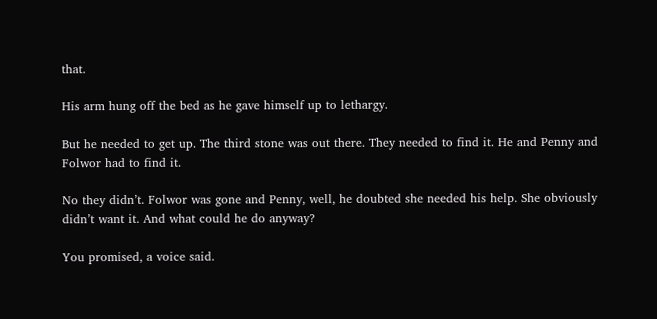that.

His arm hung off the bed as he gave himself up to lethargy.

But he needed to get up. The third stone was out there. They needed to find it. He and Penny and Folwor had to find it.

No they didn’t. Folwor was gone and Penny, well, he doubted she needed his help. She obviously didn’t want it. And what could he do anyway?

You promised, a voice said.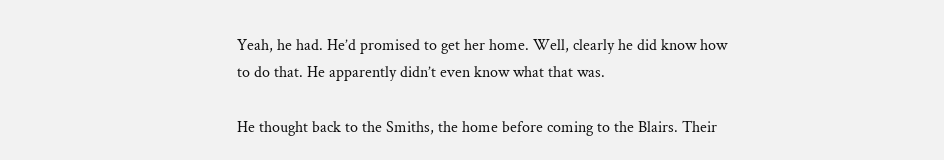Yeah, he had. He’d promised to get her home. Well, clearly he did know how to do that. He apparently didn’t even know what that was.

He thought back to the Smiths, the home before coming to the Blairs. Their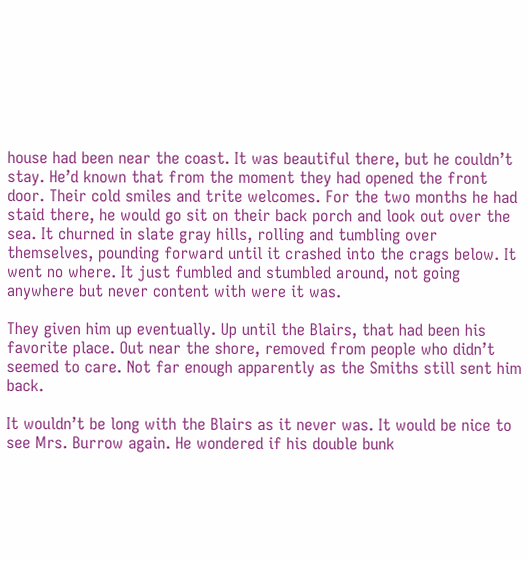house had been near the coast. It was beautiful there, but he couldn’t stay. He’d known that from the moment they had opened the front door. Their cold smiles and trite welcomes. For the two months he had staid there, he would go sit on their back porch and look out over the sea. It churned in slate gray hills, rolling and tumbling over themselves, pounding forward until it crashed into the crags below. It went no where. It just fumbled and stumbled around, not going anywhere but never content with were it was.

They given him up eventually. Up until the Blairs, that had been his favorite place. Out near the shore, removed from people who didn’t seemed to care. Not far enough apparently as the Smiths still sent him back.

It wouldn’t be long with the Blairs as it never was. It would be nice to see Mrs. Burrow again. He wondered if his double bunk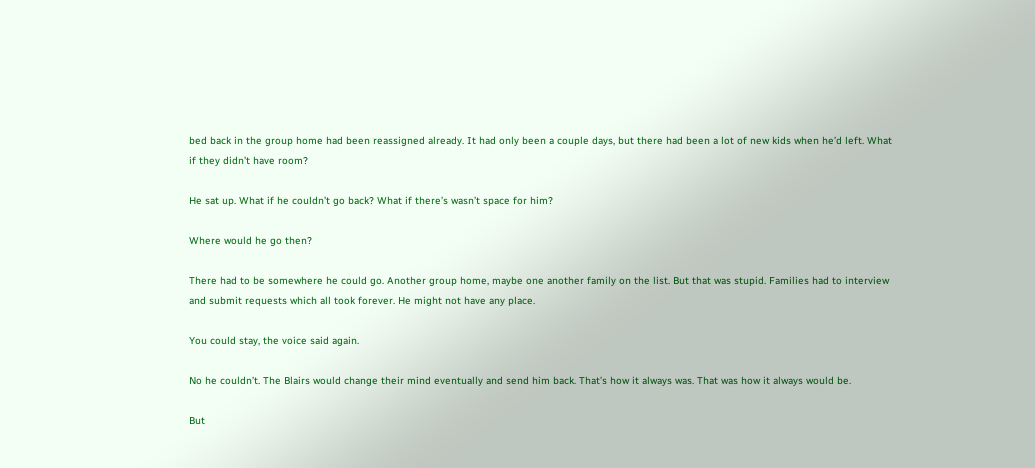bed back in the group home had been reassigned already. It had only been a couple days, but there had been a lot of new kids when he’d left. What if they didn’t have room?

He sat up. What if he couldn’t go back? What if there’s wasn’t space for him?

Where would he go then?

There had to be somewhere he could go. Another group home, maybe one another family on the list. But that was stupid. Families had to interview and submit requests which all took forever. He might not have any place.

You could stay, the voice said again.

No he couldn’t. The Blairs would change their mind eventually and send him back. That’s how it always was. That was how it always would be.

But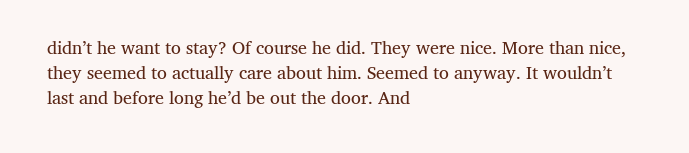didn’t he want to stay? Of course he did. They were nice. More than nice, they seemed to actually care about him. Seemed to anyway. It wouldn’t last and before long he’d be out the door. And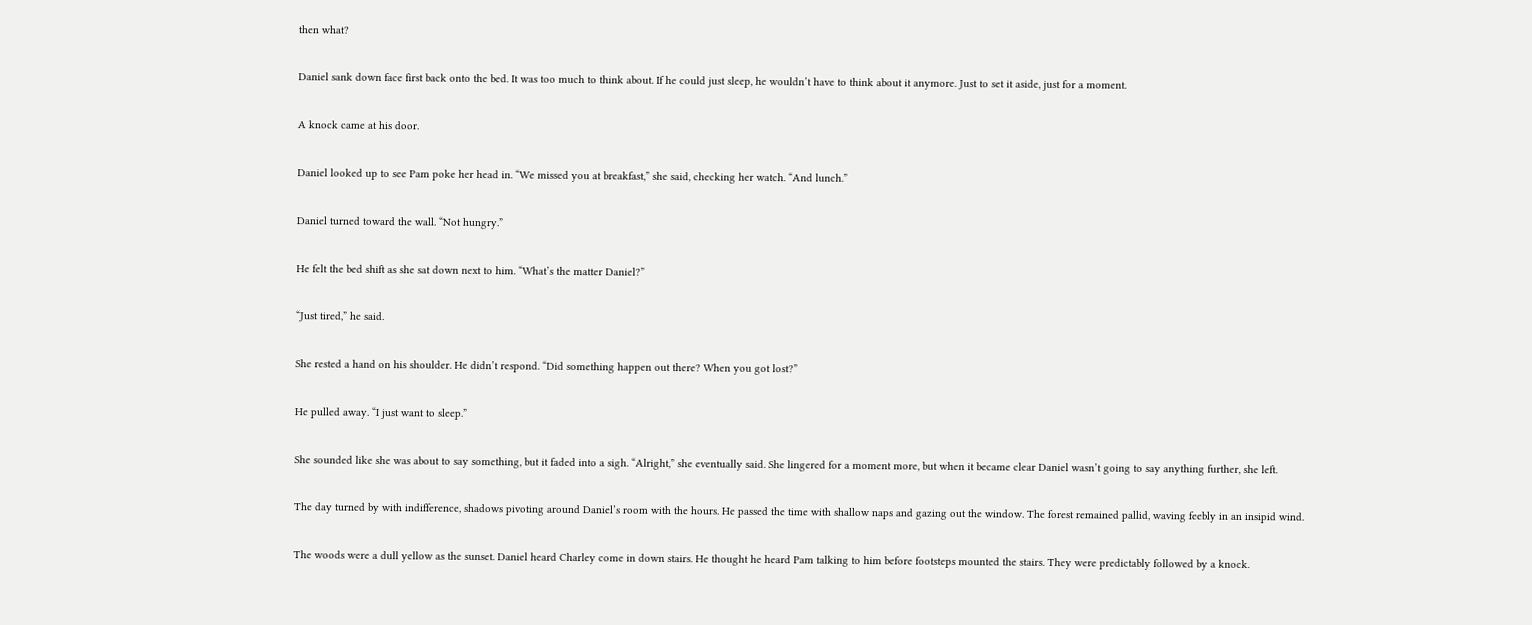then what?

Daniel sank down face first back onto the bed. It was too much to think about. If he could just sleep, he wouldn’t have to think about it anymore. Just to set it aside, just for a moment.

A knock came at his door.

Daniel looked up to see Pam poke her head in. “We missed you at breakfast,” she said, checking her watch. “And lunch.”

Daniel turned toward the wall. “Not hungry.”

He felt the bed shift as she sat down next to him. “What’s the matter Daniel?”

“Just tired,” he said.

She rested a hand on his shoulder. He didn’t respond. “Did something happen out there? When you got lost?”

He pulled away. “I just want to sleep.”

She sounded like she was about to say something, but it faded into a sigh. “Alright,” she eventually said. She lingered for a moment more, but when it became clear Daniel wasn’t going to say anything further, she left.

The day turned by with indifference, shadows pivoting around Daniel’s room with the hours. He passed the time with shallow naps and gazing out the window. The forest remained pallid, waving feebly in an insipid wind.

The woods were a dull yellow as the sunset. Daniel heard Charley come in down stairs. He thought he heard Pam talking to him before footsteps mounted the stairs. They were predictably followed by a knock.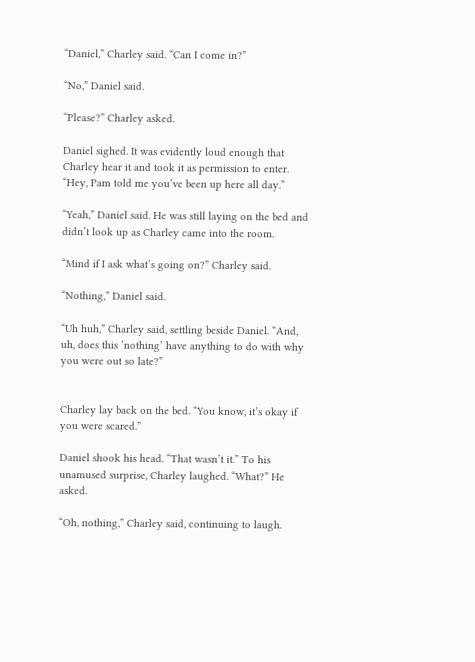“Daniel,” Charley said. “Can I come in?”

“No,” Daniel said.

“Please?” Charley asked.

Daniel sighed. It was evidently loud enough that Charley hear it and took it as permission to enter. “Hey, Pam told me you’ve been up here all day.”

“Yeah,” Daniel said. He was still laying on the bed and didn’t look up as Charley came into the room.

“Mind if I ask what’s going on?” Charley said.

“Nothing,” Daniel said.

“Uh huh,” Charley said, settling beside Daniel. “And, uh, does this ’nothing’ have anything to do with why you were out so late?”


Charley lay back on the bed. “You know, it’s okay if you were scared.”

Daniel shook his head. “That wasn’t it.” To his unamused surprise, Charley laughed. “What?” He asked.

“Oh, nothing,” Charley said, continuing to laugh.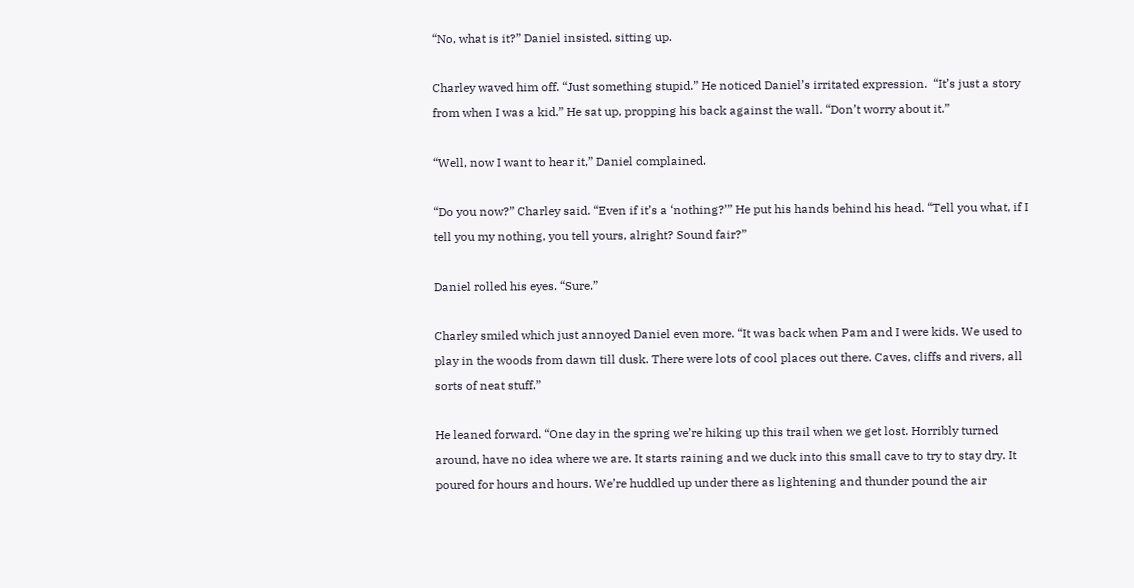“No, what is it?” Daniel insisted, sitting up.

Charley waved him off. “Just something stupid.” He noticed Daniel’s irritated expression.  “It’s just a story from when I was a kid.” He sat up, propping his back against the wall. “Don’t worry about it.”

“Well, now I want to hear it,” Daniel complained.

“Do you now?” Charley said. “Even if it’s a ‘nothing?’” He put his hands behind his head. “Tell you what, if I tell you my nothing, you tell yours, alright? Sound fair?”

Daniel rolled his eyes. “Sure.”

Charley smiled which just annoyed Daniel even more. “It was back when Pam and I were kids. We used to play in the woods from dawn till dusk. There were lots of cool places out there. Caves, cliffs and rivers, all sorts of neat stuff.”

He leaned forward. “One day in the spring we’re hiking up this trail when we get lost. Horribly turned around, have no idea where we are. It starts raining and we duck into this small cave to try to stay dry. It poured for hours and hours. We’re huddled up under there as lightening and thunder pound the air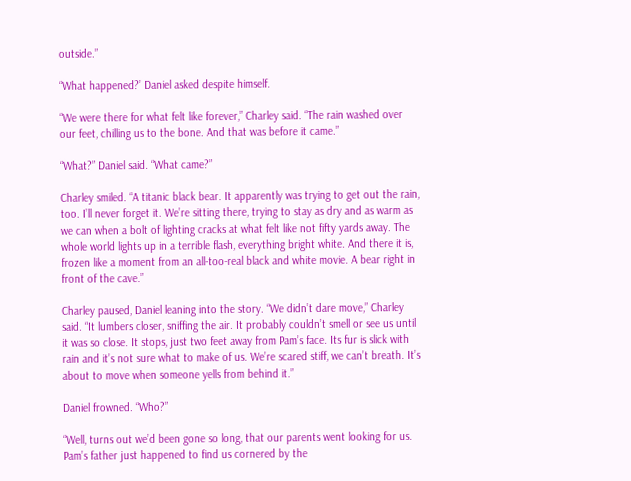outside.”

“What happened?’ Daniel asked despite himself.

“We were there for what felt like forever,” Charley said. “The rain washed over our feet, chilling us to the bone. And that was before it came.”

“What?” Daniel said. “What came?”

Charley smiled. “A titanic black bear. It apparently was trying to get out the rain, too. I’ll never forget it. We’re sitting there, trying to stay as dry and as warm as we can when a bolt of lighting cracks at what felt like not fifty yards away. The whole world lights up in a terrible flash, everything bright white. And there it is, frozen like a moment from an all-too-real black and white movie. A bear right in front of the cave.”

Charley paused, Daniel leaning into the story. “We didn’t dare move,” Charley said. “It lumbers closer, sniffing the air. It probably couldn’t smell or see us until it was so close. It stops, just two feet away from Pam’s face. Its fur is slick with rain and it’s not sure what to make of us. We’re scared stiff, we can’t breath. It’s about to move when someone yells from behind it.”

Daniel frowned. “Who?”

“Well, turns out we’d been gone so long, that our parents went looking for us. Pam’s father just happened to find us cornered by the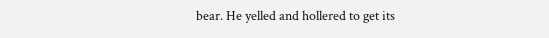bear. He yelled and hollered to get its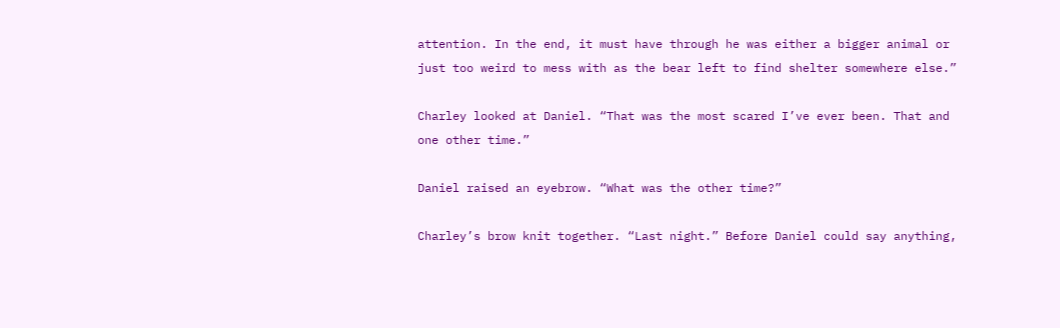attention. In the end, it must have through he was either a bigger animal or just too weird to mess with as the bear left to find shelter somewhere else.”

Charley looked at Daniel. “That was the most scared I’ve ever been. That and one other time.”

Daniel raised an eyebrow. “What was the other time?”

Charley’s brow knit together. “Last night.” Before Daniel could say anything,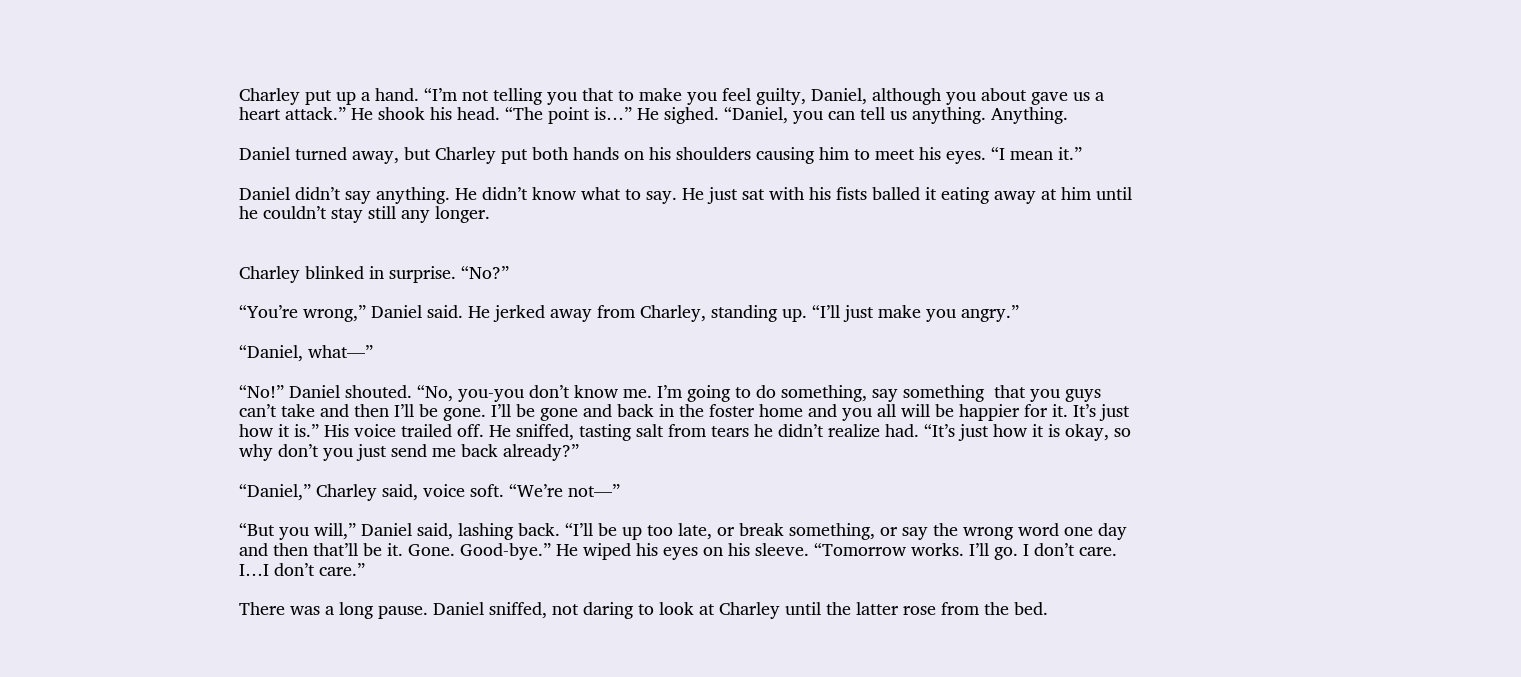Charley put up a hand. “I’m not telling you that to make you feel guilty, Daniel, although you about gave us a heart attack.” He shook his head. “The point is…” He sighed. “Daniel, you can tell us anything. Anything.

Daniel turned away, but Charley put both hands on his shoulders causing him to meet his eyes. “I mean it.”

Daniel didn’t say anything. He didn’t know what to say. He just sat with his fists balled it eating away at him until he couldn’t stay still any longer.


Charley blinked in surprise. “No?”

“You’re wrong,” Daniel said. He jerked away from Charley, standing up. “I’ll just make you angry.”

“Daniel, what—”

“No!” Daniel shouted. “No, you-you don’t know me. I’m going to do something, say something  that you guys can’t take and then I’ll be gone. I’ll be gone and back in the foster home and you all will be happier for it. It’s just how it is.” His voice trailed off. He sniffed, tasting salt from tears he didn’t realize had. “It’s just how it is okay, so why don’t you just send me back already?”

“Daniel,” Charley said, voice soft. “We’re not—”

“But you will,” Daniel said, lashing back. “I’ll be up too late, or break something, or say the wrong word one day and then that’ll be it. Gone. Good-bye.” He wiped his eyes on his sleeve. “Tomorrow works. I’ll go. I don’t care. I…I don’t care.”

There was a long pause. Daniel sniffed, not daring to look at Charley until the latter rose from the bed.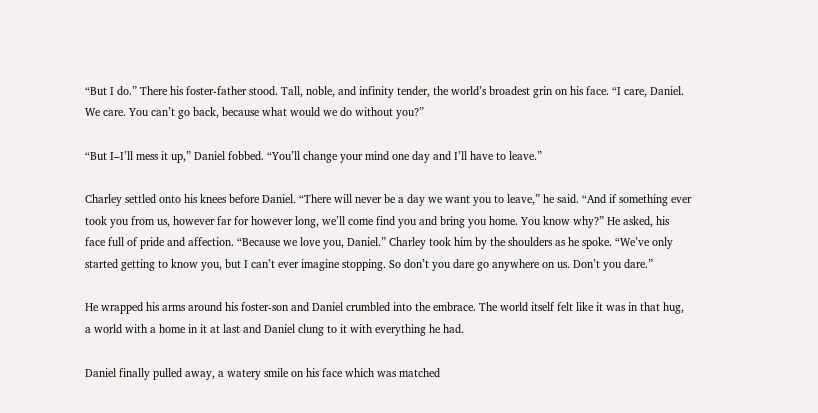“But I do.” There his foster-father stood. Tall, noble, and infinity tender, the world’s broadest grin on his face. “I care, Daniel. We care. You can’t go back, because what would we do without you?”

“But I–I’ll mess it up,” Daniel fobbed. “You’ll change your mind one day and I’ll have to leave.”

Charley settled onto his knees before Daniel. “There will never be a day we want you to leave,” he said. “And if something ever took you from us, however far for however long, we’ll come find you and bring you home. You know why?” He asked, his face full of pride and affection. “Because we love you, Daniel.” Charley took him by the shoulders as he spoke. “We’ve only started getting to know you, but I can’t ever imagine stopping. So don’t you dare go anywhere on us. Don’t you dare.”

He wrapped his arms around his foster-son and Daniel crumbled into the embrace. The world itself felt like it was in that hug, a world with a home in it at last and Daniel clung to it with everything he had.

Daniel finally pulled away, a watery smile on his face which was matched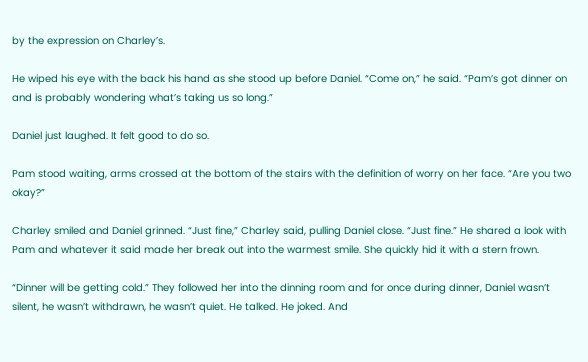by the expression on Charley’s.

He wiped his eye with the back his hand as she stood up before Daniel. “Come on,” he said. “Pam’s got dinner on and is probably wondering what’s taking us so long.”

Daniel just laughed. It felt good to do so.

Pam stood waiting, arms crossed at the bottom of the stairs with the definition of worry on her face. “Are you two okay?”

Charley smiled and Daniel grinned. “Just fine,” Charley said, pulling Daniel close. “Just fine.” He shared a look with Pam and whatever it said made her break out into the warmest smile. She quickly hid it with a stern frown.

“Dinner will be getting cold.” They followed her into the dinning room and for once during dinner, Daniel wasn’t silent, he wasn’t withdrawn, he wasn’t quiet. He talked. He joked. And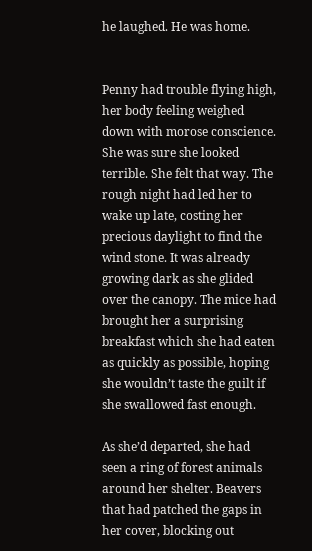he laughed. He was home.


Penny had trouble flying high, her body feeling weighed down with morose conscience. She was sure she looked terrible. She felt that way. The rough night had led her to wake up late, costing her precious daylight to find the wind stone. It was already growing dark as she glided over the canopy. The mice had brought her a surprising breakfast which she had eaten as quickly as possible, hoping she wouldn’t taste the guilt if she swallowed fast enough.

As she’d departed, she had seen a ring of forest animals around her shelter. Beavers that had patched the gaps in her cover, blocking out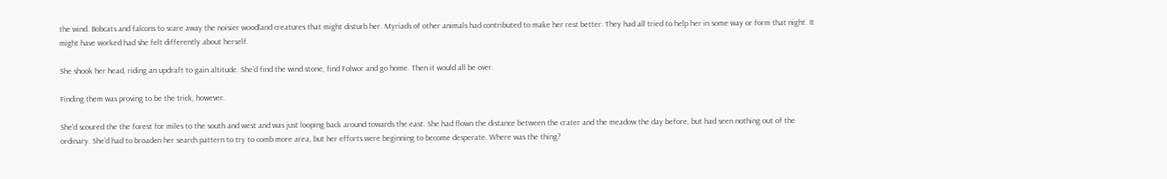the wind. Bobcats and falcons to scare away the noisier woodland creatures that might disturb her. Myriads of other animals had contributed to make her rest better. They had all tried to help her in some way or form that night. It might have worked had she felt differently about herself.

She shook her head, riding an updraft to gain altitude. She’d find the wind stone, find Folwor and go home. Then it would all be over.

Finding them was proving to be the trick, however.

She’d scoured the the forest for miles to the south and west and was just looping back around towards the east. She had flown the distance between the crater and the meadow the day before, but had seen nothing out of the ordinary. She’d had to broaden her search pattern to try to comb more area, but her efforts were beginning to become desperate. Where was the thing?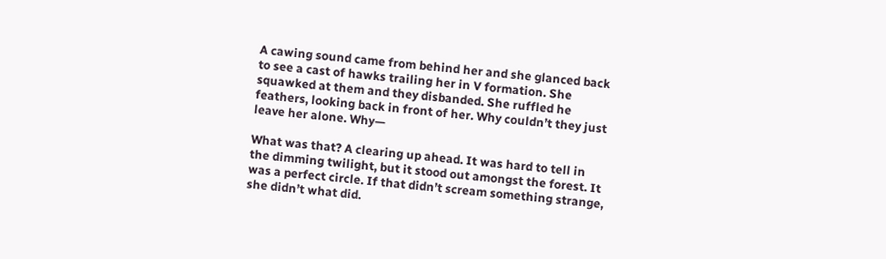A cawing sound came from behind her and she glanced back to see a cast of hawks trailing her in V formation. She squawked at them and they disbanded. She ruffled he feathers, looking back in front of her. Why couldn’t they just leave her alone. Why—

What was that? A clearing up ahead. It was hard to tell in the dimming twilight, but it stood out amongst the forest. It was a perfect circle. If that didn’t scream something strange, she didn’t what did.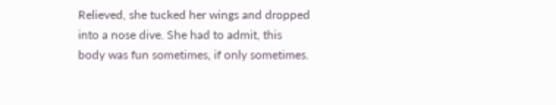Relieved, she tucked her wings and dropped into a nose dive. She had to admit, this body was fun sometimes, if only sometimes.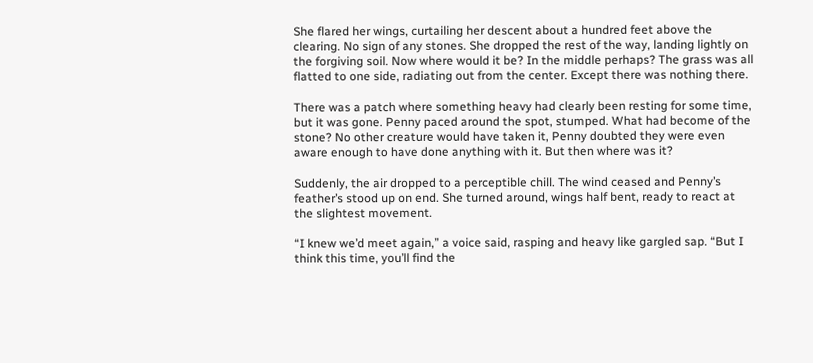She flared her wings, curtailing her descent about a hundred feet above the clearing. No sign of any stones. She dropped the rest of the way, landing lightly on the forgiving soil. Now where would it be? In the middle perhaps? The grass was all flatted to one side, radiating out from the center. Except there was nothing there.

There was a patch where something heavy had clearly been resting for some time, but it was gone. Penny paced around the spot, stumped. What had become of the stone? No other creature would have taken it, Penny doubted they were even aware enough to have done anything with it. But then where was it?

Suddenly, the air dropped to a perceptible chill. The wind ceased and Penny’s feather’s stood up on end. She turned around, wings half bent, ready to react at the slightest movement.

“I knew we’d meet again,” a voice said, rasping and heavy like gargled sap. “But I think this time, you’ll find the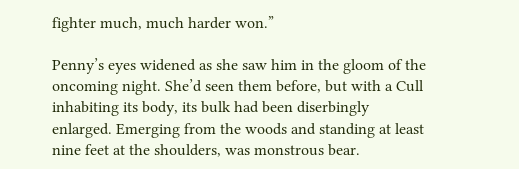fighter much, much harder won.”

Penny’s eyes widened as she saw him in the gloom of the oncoming night. She’d seen them before, but with a Cull inhabiting its body, its bulk had been diserbingly enlarged. Emerging from the woods and standing at least nine feet at the shoulders, was monstrous bear.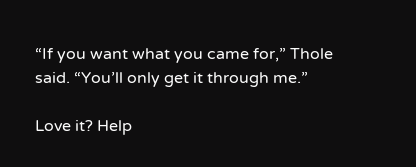“If you want what you came for,” Thole said. “You’ll only get it through me.”

Love it? Help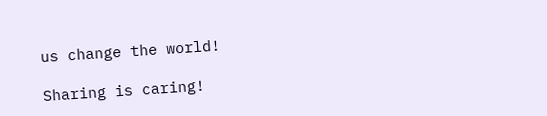us change the world!

Sharing is caring!